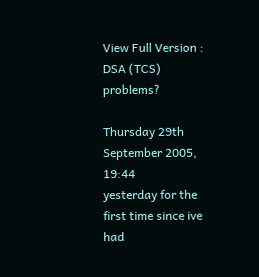View Full Version : DSA (TCS) problems?

Thursday 29th September 2005, 19:44
yesterday for the first time since ive had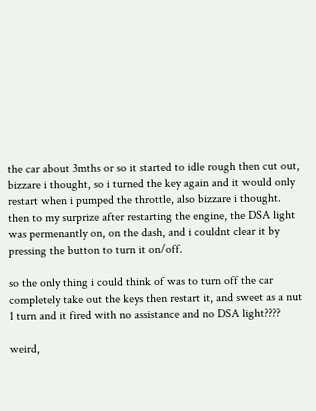the car about 3mths or so it started to idle rough then cut out, bizzare i thought, so i turned the key again and it would only restart when i pumped the throttle, also bizzare i thought.
then to my surprize after restarting the engine, the DSA light was permenantly on, on the dash, and i couldnt clear it by pressing the button to turn it on/off.

so the only thing i could think of was to turn off the car completely take out the keys then restart it, and sweet as a nut 1 turn and it fired with no assistance and no DSA light????

weird,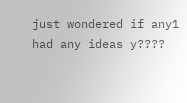just wondered if any1 had any ideas y????